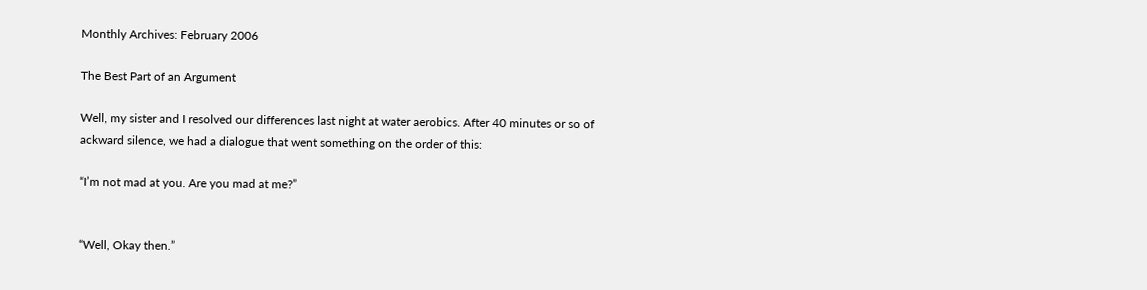Monthly Archives: February 2006

The Best Part of an Argument

Well, my sister and I resolved our differences last night at water aerobics. After 40 minutes or so of ackward silence, we had a dialogue that went something on the order of this:

“I’m not mad at you. Are you mad at me?”


“Well, Okay then.”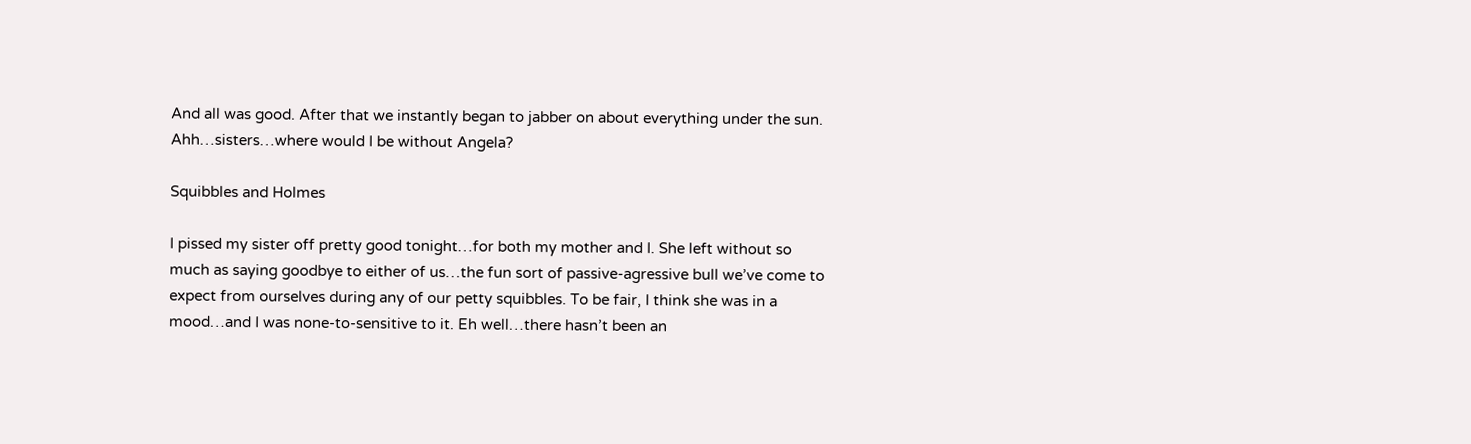And all was good. After that we instantly began to jabber on about everything under the sun. Ahh…sisters…where would I be without Angela?

Squibbles and Holmes

I pissed my sister off pretty good tonight…for both my mother and I. She left without so much as saying goodbye to either of us…the fun sort of passive-agressive bull we’ve come to expect from ourselves during any of our petty squibbles. To be fair, I think she was in a mood…and I was none-to-sensitive to it. Eh well…there hasn’t been an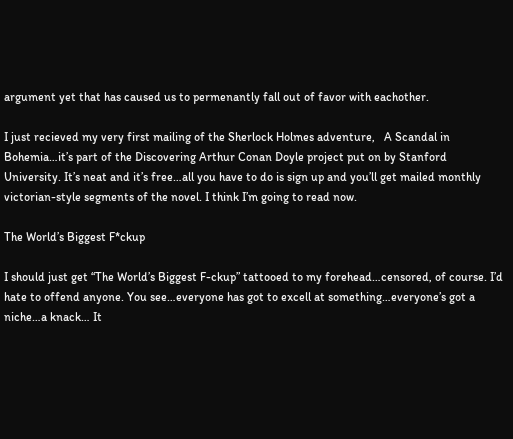argument yet that has caused us to permenantly fall out of favor with eachother.

I just recieved my very first mailing of the Sherlock Holmes adventure,   A Scandal in Bohemia…it’s part of the Discovering Arthur Conan Doyle project put on by Stanford University. It’s neat and it’s free…all you have to do is sign up and you’ll get mailed monthly victorian-style segments of the novel. I think I’m going to read now.

The World’s Biggest F*ckup

I should just get “The World’s Biggest F-ckup” tattooed to my forehead…censored, of course. I’d hate to offend anyone. You see…everyone has got to excell at something…everyone’s got a niche…a knack… It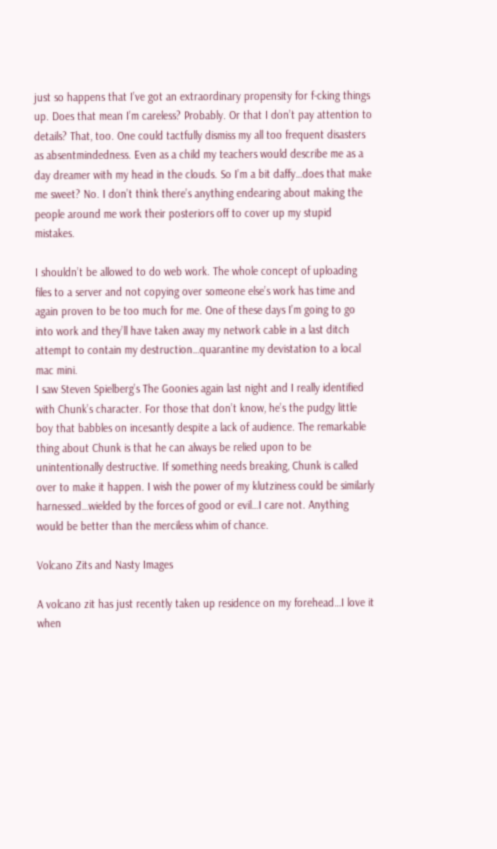just so happens that I’ve got an extraordinary propensity for f-cking things up. Does that mean I’m careless? Probably. Or that I don’t pay attention to details? That, too. One could tactfully dismiss my all too frequent disasters as absentmindedness. Even as a child my teachers would describe me as a day dreamer with my head in the clouds. So I’m a bit daffy…does that make me sweet? No. I don’t think there’s anything endearing about making the people around me work their posteriors off to cover up my stupid mistakes.

I shouldn’t be allowed to do web work. The whole concept of uploading files to a server and not copying over someone else’s work has time and again proven to be too much for me. One of these days I’m going to go into work and they’ll have taken away my network cable in a last ditch attempt to contain my destruction…quarantine my devistation to a local mac mini.
I saw Steven Spielberg’s The Goonies again last night and I really identified with Chunk’s character. For those that don’t know, he’s the pudgy little boy that babbles on incesantly despite a lack of audience. The remarkable thing about Chunk is that he can always be relied upon to be unintentionally destructive. If something needs breaking, Chunk is called over to make it happen. I wish the power of my klutziness could be similarly harnessed…wielded by the forces of good or evil…I care not. Anything would be better than the merciless whim of chance.

Volcano Zits and Nasty Images

A volcano zit has just recently taken up residence on my forehead…I love it when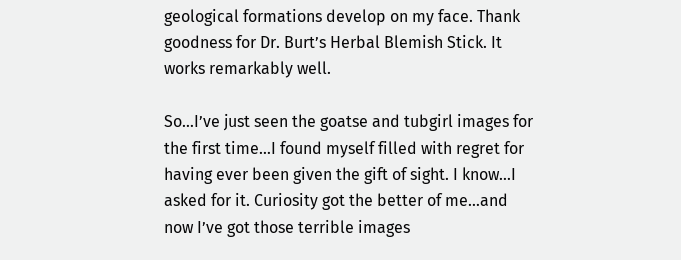geological formations develop on my face. Thank goodness for Dr. Burt’s Herbal Blemish Stick. It works remarkably well.

So…I’ve just seen the goatse and tubgirl images for the first time…I found myself filled with regret for having ever been given the gift of sight. I know…I asked for it. Curiosity got the better of me…and now I’ve got those terrible images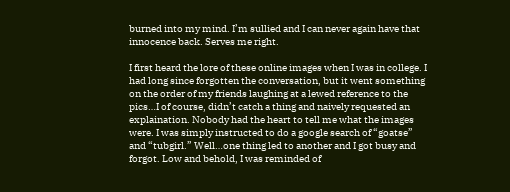burned into my mind. I’m sullied and I can never again have that innocence back. Serves me right.

I first heard the lore of these online images when I was in college. I had long since forgotten the conversation, but it went something on the order of my friends laughing at a lewed reference to the pics…I of course, didn’t catch a thing and naively requested an explaination. Nobody had the heart to tell me what the images were. I was simply instructed to do a google search of “goatse” and “tubgirl.” Well…one thing led to another and I got busy and forgot. Low and behold, I was reminded of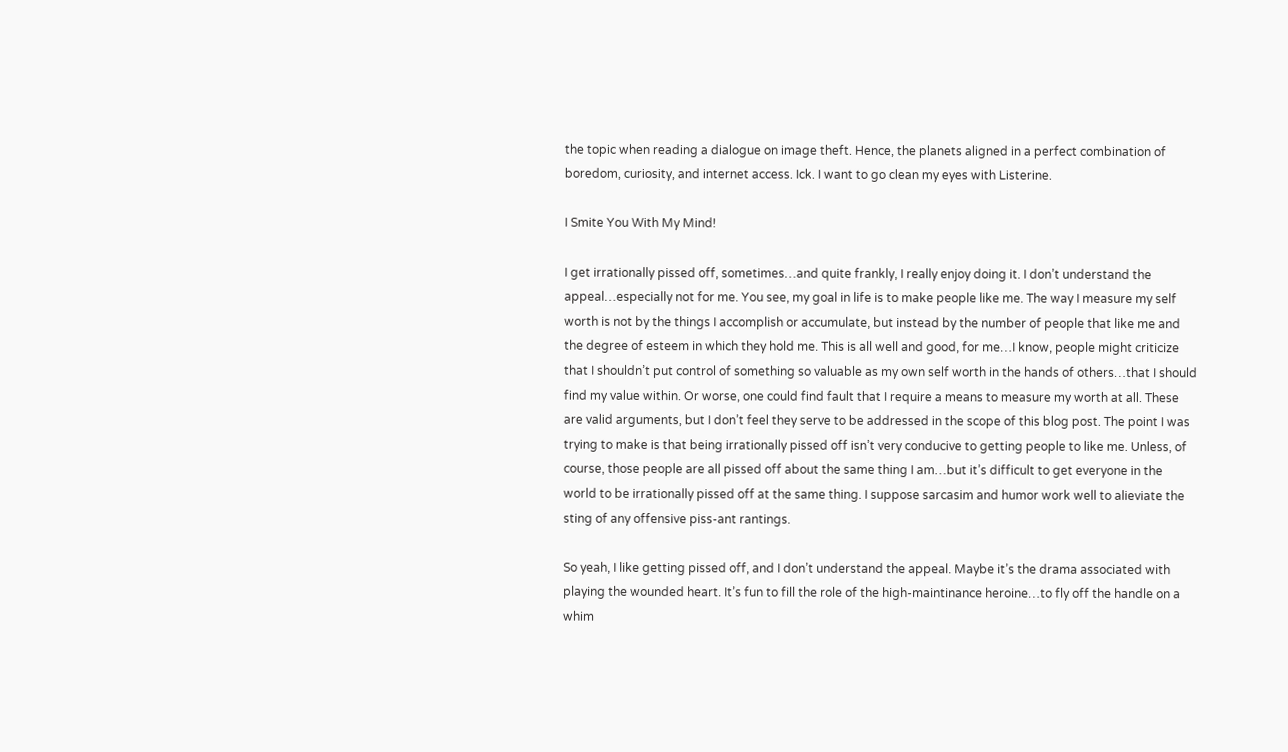the topic when reading a dialogue on image theft. Hence, the planets aligned in a perfect combination of boredom, curiosity, and internet access. Ick. I want to go clean my eyes with Listerine.

I Smite You With My Mind!

I get irrationally pissed off, sometimes…and quite frankly, I really enjoy doing it. I don’t understand the appeal…especially not for me. You see, my goal in life is to make people like me. The way I measure my self worth is not by the things I accomplish or accumulate, but instead by the number of people that like me and the degree of esteem in which they hold me. This is all well and good, for me…I know, people might criticize that I shouldn’t put control of something so valuable as my own self worth in the hands of others…that I should find my value within. Or worse, one could find fault that I require a means to measure my worth at all. These are valid arguments, but I don’t feel they serve to be addressed in the scope of this blog post. The point I was trying to make is that being irrationally pissed off isn’t very conducive to getting people to like me. Unless, of course, those people are all pissed off about the same thing I am…but it’s difficult to get everyone in the world to be irrationally pissed off at the same thing. I suppose sarcasim and humor work well to alieviate the sting of any offensive piss-ant rantings.

So yeah, I like getting pissed off, and I don’t understand the appeal. Maybe it’s the drama associated with playing the wounded heart. It’s fun to fill the role of the high-maintinance heroine…to fly off the handle on a whim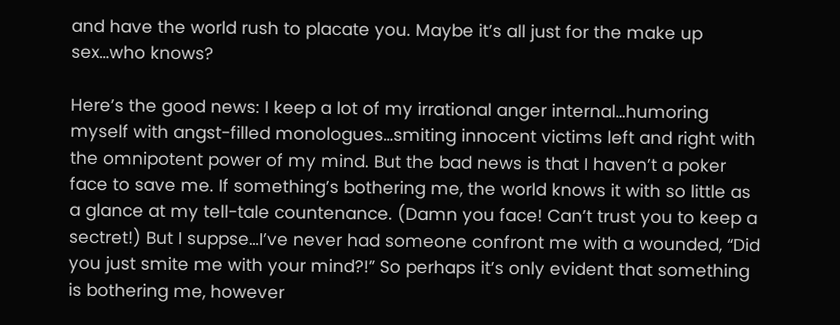and have the world rush to placate you. Maybe it’s all just for the make up sex…who knows?

Here’s the good news: I keep a lot of my irrational anger internal…humoring myself with angst-filled monologues…smiting innocent victims left and right with the omnipotent power of my mind. But the bad news is that I haven’t a poker face to save me. If something’s bothering me, the world knows it with so little as a glance at my tell-tale countenance. (Damn you face! Can’t trust you to keep a sectret!) But I suppse…I’ve never had someone confront me with a wounded, “Did you just smite me with your mind?!” So perhaps it’s only evident that something is bothering me, however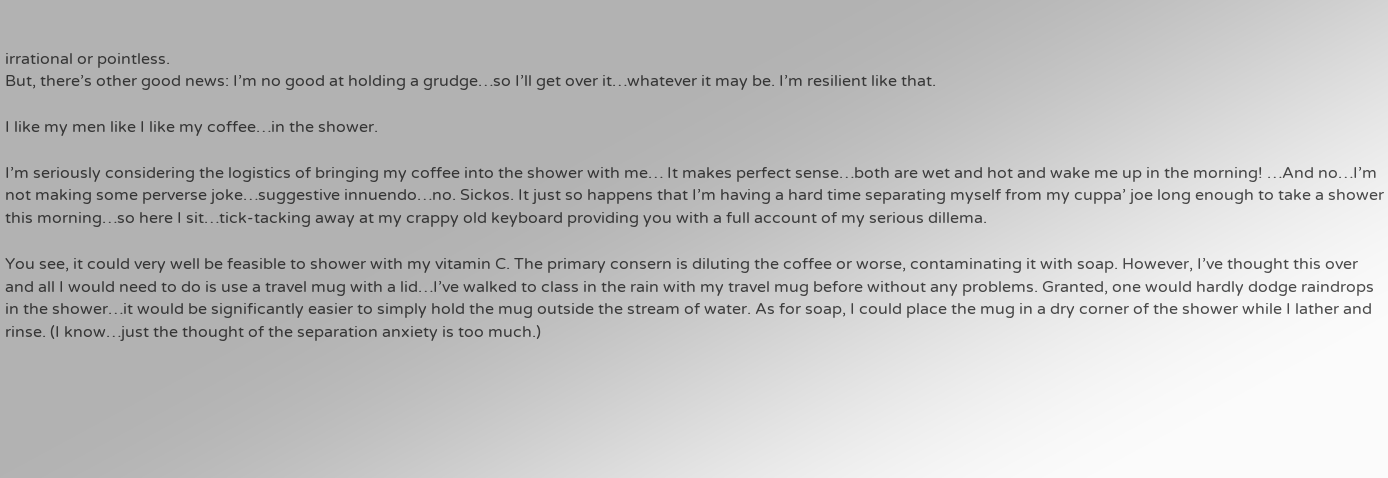irrational or pointless.
But, there’s other good news: I’m no good at holding a grudge…so I’ll get over it…whatever it may be. I’m resilient like that.

I like my men like I like my coffee…in the shower.

I’m seriously considering the logistics of bringing my coffee into the shower with me… It makes perfect sense…both are wet and hot and wake me up in the morning! …And no…I’m not making some perverse joke…suggestive innuendo…no. Sickos. It just so happens that I’m having a hard time separating myself from my cuppa’ joe long enough to take a shower this morning…so here I sit…tick-tacking away at my crappy old keyboard providing you with a full account of my serious dillema.

You see, it could very well be feasible to shower with my vitamin C. The primary consern is diluting the coffee or worse, contaminating it with soap. However, I’ve thought this over and all I would need to do is use a travel mug with a lid…I’ve walked to class in the rain with my travel mug before without any problems. Granted, one would hardly dodge raindrops in the shower…it would be significantly easier to simply hold the mug outside the stream of water. As for soap, I could place the mug in a dry corner of the shower while I lather and rinse. (I know…just the thought of the separation anxiety is too much.)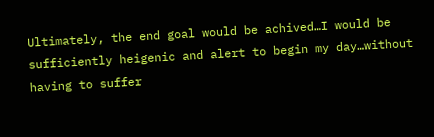Ultimately, the end goal would be achived…I would be sufficiently heigenic and alert to begin my day…without having to suffer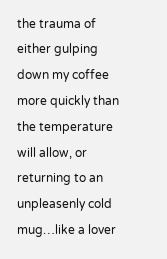the trauma of either gulping down my coffee more quickly than the temperature will allow, or returning to an unpleasenly cold mug…like a lover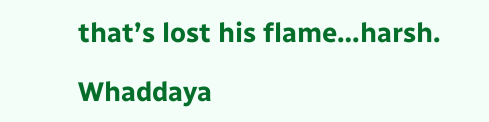that’s lost his flame…harsh.

Whaddaya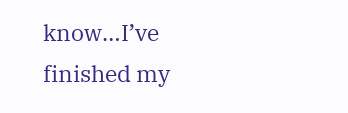know…I’ve finished my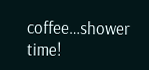coffee…shower time!